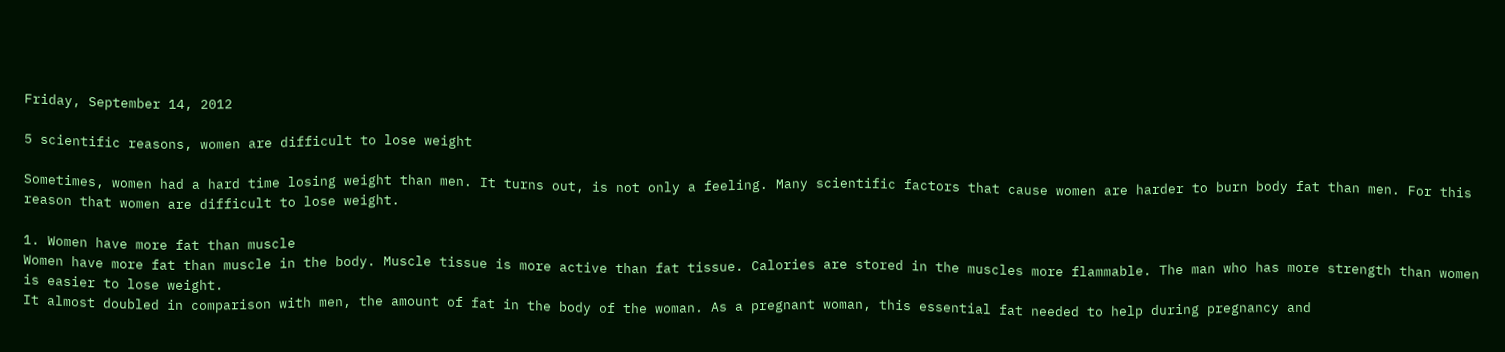Friday, September 14, 2012

5 scientific reasons, women are difficult to lose weight

Sometimes, women had a hard time losing weight than men. It turns out, is not only a feeling. Many scientific factors that cause women are harder to burn body fat than men. For this reason that women are difficult to lose weight.

1. Women have more fat than muscle
Women have more fat than muscle in the body. Muscle tissue is more active than fat tissue. Calories are stored in the muscles more flammable. The man who has more strength than women is easier to lose weight.
It almost doubled in comparison with men, the amount of fat in the body of the woman. As a pregnant woman, this essential fat needed to help during pregnancy and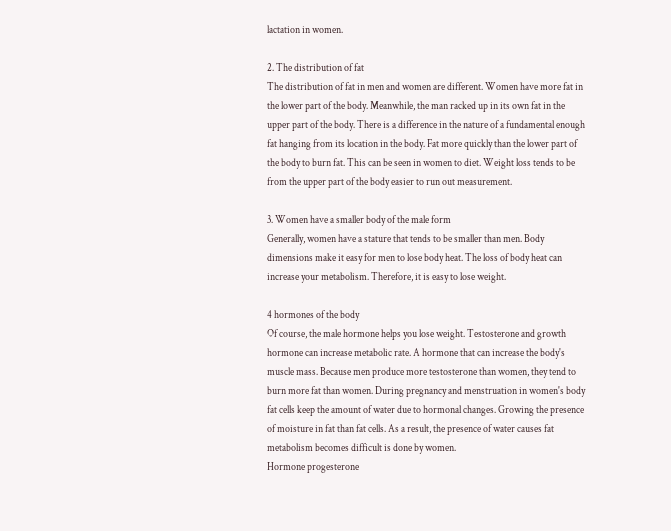lactation in women.

2. The distribution of fat
The distribution of fat in men and women are different. Women have more fat in the lower part of the body. Meanwhile, the man racked up in its own fat in the upper part of the body. There is a difference in the nature of a fundamental enough fat hanging from its location in the body. Fat more quickly than the lower part of the body to burn fat. This can be seen in women to diet. Weight loss tends to be from the upper part of the body easier to run out measurement.

3. Women have a smaller body of the male form
Generally, women have a stature that tends to be smaller than men. Body dimensions make it easy for men to lose body heat. The loss of body heat can increase your metabolism. Therefore, it is easy to lose weight.

4 hormones of the body
Of course, the male hormone helps you lose weight. Testosterone and growth hormone can increase metabolic rate. A hormone that can increase the body's muscle mass. Because men produce more testosterone than women, they tend to burn more fat than women. During pregnancy and menstruation in women's body fat cells keep the amount of water due to hormonal changes. Growing the presence of moisture in fat than fat cells. As a result, the presence of water causes fat metabolism becomes difficult is done by women.
Hormone progesterone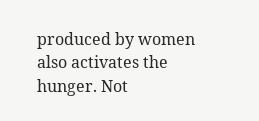produced by women also activates the hunger. Not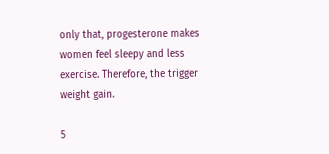only that, progesterone makes women feel sleepy and less exercise. Therefore, the trigger weight gain.

5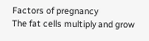Factors of pregnancy
The fat cells multiply and grow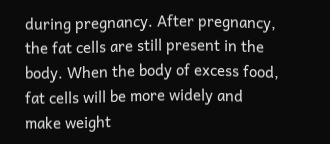during pregnancy. After pregnancy, the fat cells are still present in the body. When the body of excess food, fat cells will be more widely and make weight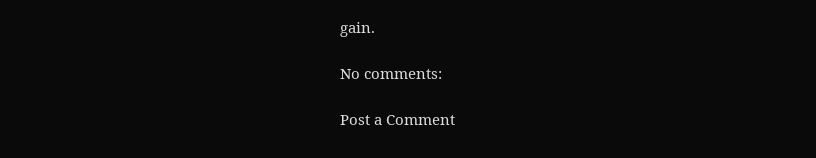gain.

No comments:

Post a Comment